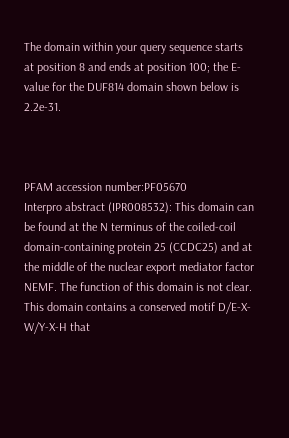The domain within your query sequence starts at position 8 and ends at position 100; the E-value for the DUF814 domain shown below is 2.2e-31.



PFAM accession number:PF05670
Interpro abstract (IPR008532): This domain can be found at the N terminus of the coiled-coil domain-containing protein 25 (CCDC25) and at the middle of the nuclear export mediator factor NEMF. The function of this domain is not clear. This domain contains a conserved motif D/E-X-W/Y-X-H that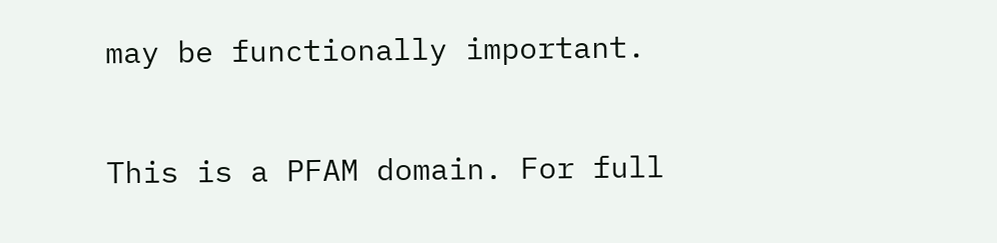may be functionally important.

This is a PFAM domain. For full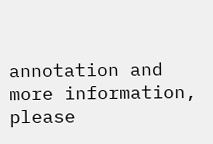annotation and more information, please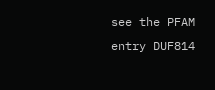see the PFAM entry DUF814